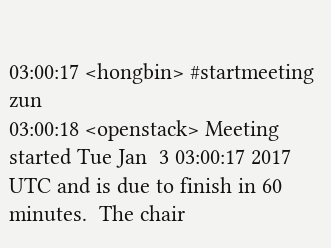03:00:17 <hongbin> #startmeeting zun
03:00:18 <openstack> Meeting started Tue Jan  3 03:00:17 2017 UTC and is due to finish in 60 minutes.  The chair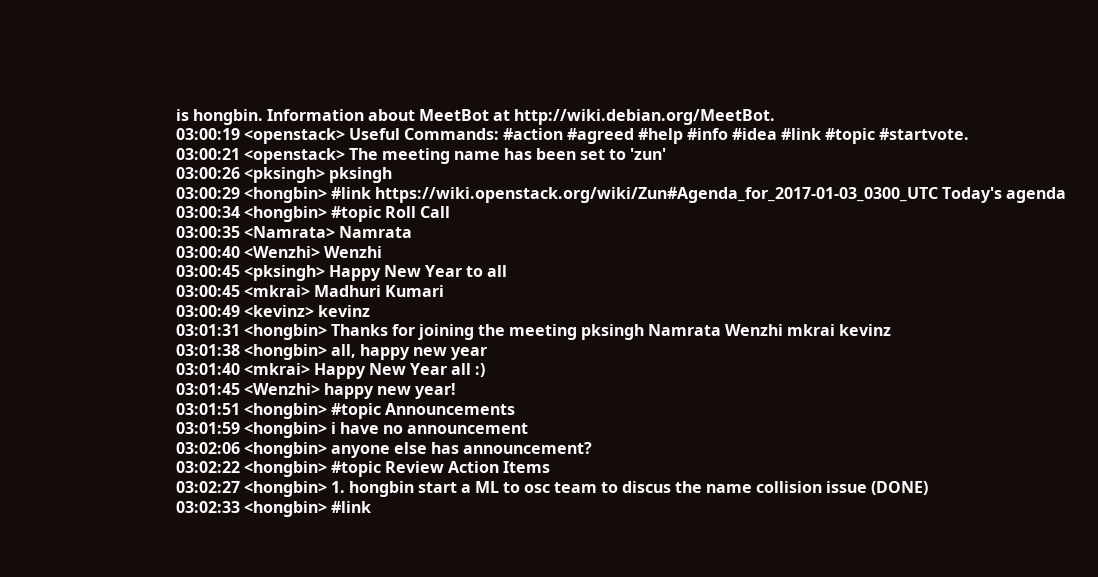is hongbin. Information about MeetBot at http://wiki.debian.org/MeetBot.
03:00:19 <openstack> Useful Commands: #action #agreed #help #info #idea #link #topic #startvote.
03:00:21 <openstack> The meeting name has been set to 'zun'
03:00:26 <pksingh> pksingh
03:00:29 <hongbin> #link https://wiki.openstack.org/wiki/Zun#Agenda_for_2017-01-03_0300_UTC Today's agenda
03:00:34 <hongbin> #topic Roll Call
03:00:35 <Namrata> Namrata
03:00:40 <Wenzhi> Wenzhi
03:00:45 <pksingh> Happy New Year to all
03:00:45 <mkrai> Madhuri Kumari
03:00:49 <kevinz> kevinz
03:01:31 <hongbin> Thanks for joining the meeting pksingh Namrata Wenzhi mkrai kevinz
03:01:38 <hongbin> all, happy new year
03:01:40 <mkrai> Happy New Year all :)
03:01:45 <Wenzhi> happy new year!
03:01:51 <hongbin> #topic Announcements
03:01:59 <hongbin> i have no announcement
03:02:06 <hongbin> anyone else has announcement?
03:02:22 <hongbin> #topic Review Action Items
03:02:27 <hongbin> 1. hongbin start a ML to osc team to discus the name collision issue (DONE)
03:02:33 <hongbin> #link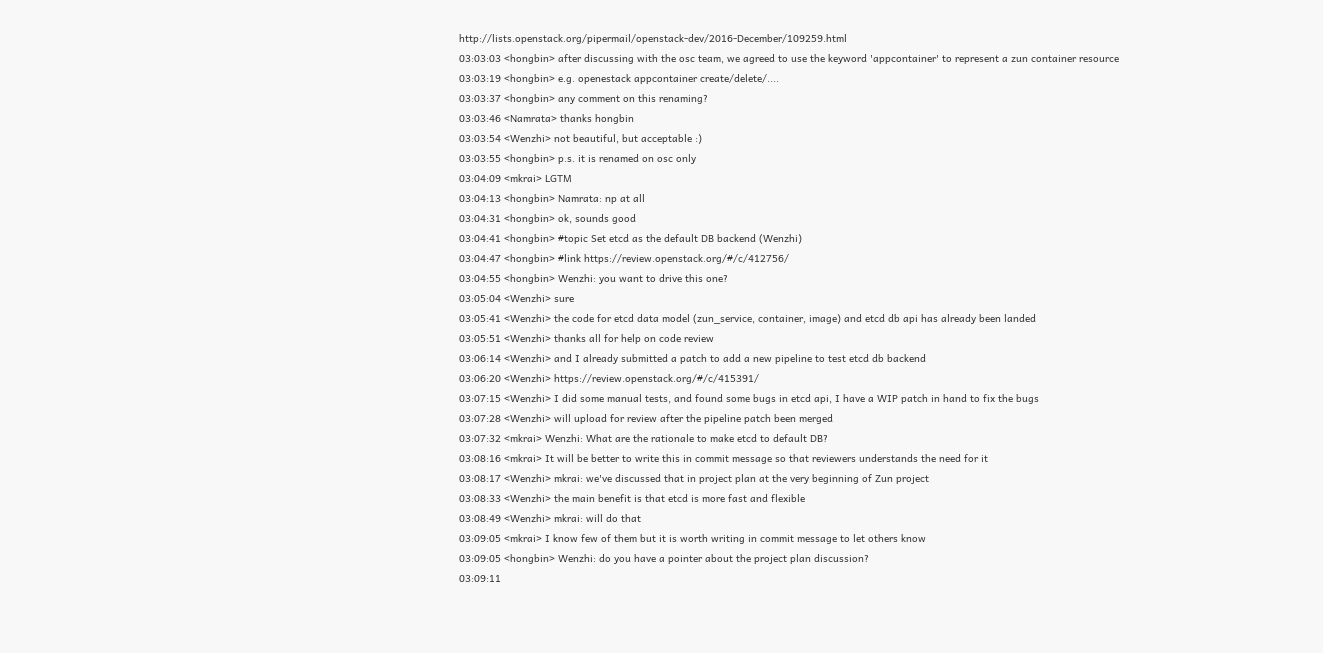http://lists.openstack.org/pipermail/openstack-dev/2016-December/109259.html
03:03:03 <hongbin> after discussing with the osc team, we agreed to use the keyword 'appcontainer' to represent a zun container resource
03:03:19 <hongbin> e.g. openestack appcontainer create/delete/....
03:03:37 <hongbin> any comment on this renaming?
03:03:46 <Namrata> thanks hongbin
03:03:54 <Wenzhi> not beautiful, but acceptable :)
03:03:55 <hongbin> p.s. it is renamed on osc only
03:04:09 <mkrai> LGTM
03:04:13 <hongbin> Namrata: np at all
03:04:31 <hongbin> ok, sounds good
03:04:41 <hongbin> #topic Set etcd as the default DB backend (Wenzhi)
03:04:47 <hongbin> #link https://review.openstack.org/#/c/412756/
03:04:55 <hongbin> Wenzhi: you want to drive this one?
03:05:04 <Wenzhi> sure
03:05:41 <Wenzhi> the code for etcd data model (zun_service, container, image) and etcd db api has already been landed
03:05:51 <Wenzhi> thanks all for help on code review
03:06:14 <Wenzhi> and I already submitted a patch to add a new pipeline to test etcd db backend
03:06:20 <Wenzhi> https://review.openstack.org/#/c/415391/
03:07:15 <Wenzhi> I did some manual tests, and found some bugs in etcd api, I have a WIP patch in hand to fix the bugs
03:07:28 <Wenzhi> will upload for review after the pipeline patch been merged
03:07:32 <mkrai> Wenzhi: What are the rationale to make etcd to default DB?
03:08:16 <mkrai> It will be better to write this in commit message so that reviewers understands the need for it
03:08:17 <Wenzhi> mkrai: we've discussed that in project plan at the very beginning of Zun project
03:08:33 <Wenzhi> the main benefit is that etcd is more fast and flexible
03:08:49 <Wenzhi> mkrai: will do that
03:09:05 <mkrai> I know few of them but it is worth writing in commit message to let others know
03:09:05 <hongbin> Wenzhi: do you have a pointer about the project plan discussion?
03:09:11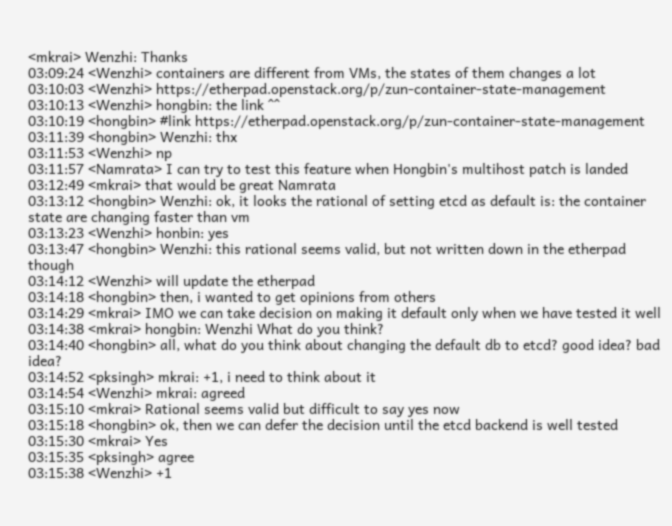<mkrai> Wenzhi: Thanks
03:09:24 <Wenzhi> containers are different from VMs, the states of them changes a lot
03:10:03 <Wenzhi> https://etherpad.openstack.org/p/zun-container-state-management
03:10:13 <Wenzhi> hongbin: the link ^^
03:10:19 <hongbin> #link https://etherpad.openstack.org/p/zun-container-state-management
03:11:39 <hongbin> Wenzhi: thx
03:11:53 <Wenzhi> np
03:11:57 <Namrata> I can try to test this feature when Hongbin's multihost patch is landed
03:12:49 <mkrai> that would be great Namrata
03:13:12 <hongbin> Wenzhi: ok, it looks the rational of setting etcd as default is: the container state are changing faster than vm
03:13:23 <Wenzhi> honbin: yes
03:13:47 <hongbin> Wenzhi: this rational seems valid, but not written down in the etherpad though
03:14:12 <Wenzhi> will update the etherpad
03:14:18 <hongbin> then, i wanted to get opinions from others
03:14:29 <mkrai> IMO we can take decision on making it default only when we have tested it well
03:14:38 <mkrai> hongbin: Wenzhi What do you think?
03:14:40 <hongbin> all, what do you think about changing the default db to etcd? good idea? bad idea?
03:14:52 <pksingh> mkrai: +1, i need to think about it
03:14:54 <Wenzhi> mkrai: agreed
03:15:10 <mkrai> Rational seems valid but difficult to say yes now
03:15:18 <hongbin> ok, then we can defer the decision until the etcd backend is well tested
03:15:30 <mkrai> Yes
03:15:35 <pksingh> agree
03:15:38 <Wenzhi> +1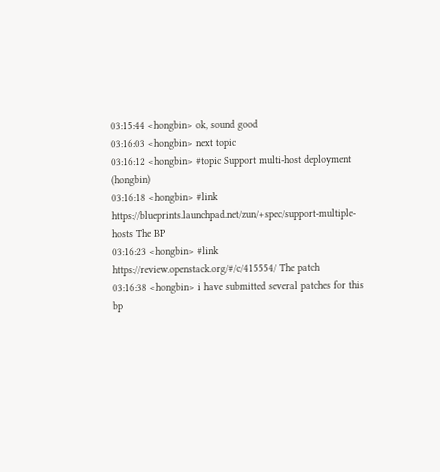03:15:44 <hongbin> ok, sound good
03:16:03 <hongbin> next topic
03:16:12 <hongbin> #topic Support multi-host deployment (hongbin)
03:16:18 <hongbin> #link https://blueprints.launchpad.net/zun/+spec/support-multiple-hosts The BP
03:16:23 <hongbin> #link https://review.openstack.org/#/c/415554/ The patch
03:16:38 <hongbin> i have submitted several patches for this bp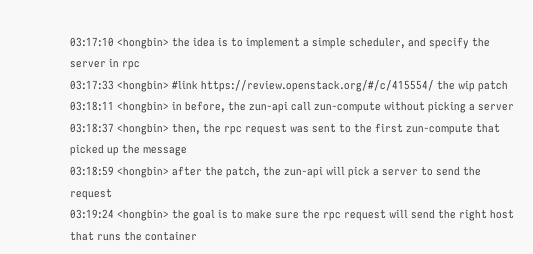03:17:10 <hongbin> the idea is to implement a simple scheduler, and specify the server in rpc
03:17:33 <hongbin> #link https://review.openstack.org/#/c/415554/ the wip patch
03:18:11 <hongbin> in before, the zun-api call zun-compute without picking a server
03:18:37 <hongbin> then, the rpc request was sent to the first zun-compute that picked up the message
03:18:59 <hongbin> after the patch, the zun-api will pick a server to send the request
03:19:24 <hongbin> the goal is to make sure the rpc request will send the right host that runs the container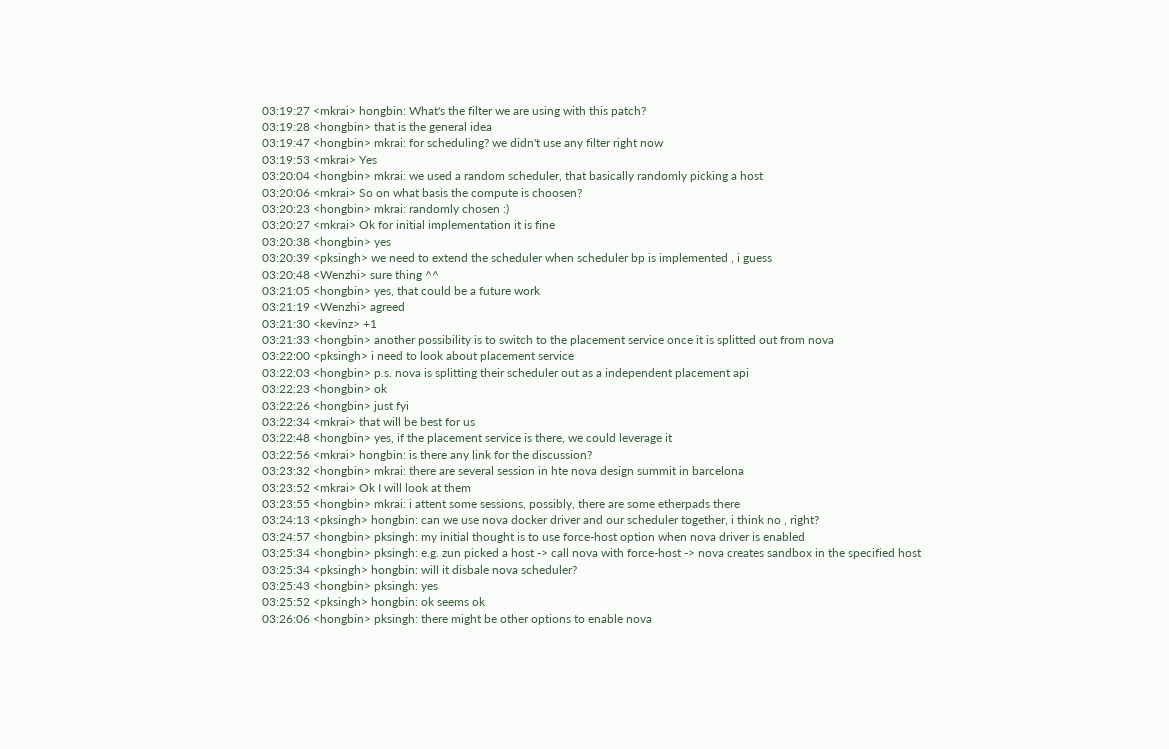03:19:27 <mkrai> hongbin: What's the filter we are using with this patch?
03:19:28 <hongbin> that is the general idea
03:19:47 <hongbin> mkrai: for scheduling? we didn't use any filter right now
03:19:53 <mkrai> Yes
03:20:04 <hongbin> mkrai: we used a random scheduler, that basically randomly picking a host
03:20:06 <mkrai> So on what basis the compute is choosen?
03:20:23 <hongbin> mkrai: randomly chosen :)
03:20:27 <mkrai> Ok for initial implementation it is fine
03:20:38 <hongbin> yes
03:20:39 <pksingh> we need to extend the scheduler when scheduler bp is implemented , i guess
03:20:48 <Wenzhi> sure thing ^^
03:21:05 <hongbin> yes, that could be a future work
03:21:19 <Wenzhi> agreed
03:21:30 <kevinz> +1
03:21:33 <hongbin> another possibility is to switch to the placement service once it is splitted out from nova
03:22:00 <pksingh> i need to look about placement service
03:22:03 <hongbin> p.s. nova is splitting their scheduler out as a independent placement api
03:22:23 <hongbin> ok
03:22:26 <hongbin> just fyi
03:22:34 <mkrai> that will be best for us
03:22:48 <hongbin> yes, if the placement service is there, we could leverage it
03:22:56 <mkrai> hongbin: is there any link for the discussion?
03:23:32 <hongbin> mkrai: there are several session in hte nova design summit in barcelona
03:23:52 <mkrai> Ok I will look at them
03:23:55 <hongbin> mkrai: i attent some sessions, possibly, there are some etherpads there
03:24:13 <pksingh> hongbin: can we use nova docker driver and our scheduler together, i think no , right?
03:24:57 <hongbin> pksingh: my initial thought is to use force-host option when nova driver is enabled
03:25:34 <hongbin> pksingh: e.g. zun picked a host -> call nova with force-host -> nova creates sandbox in the specified host
03:25:34 <pksingh> hongbin: will it disbale nova scheduler?
03:25:43 <hongbin> pksingh: yes
03:25:52 <pksingh> hongbin: ok seems ok
03:26:06 <hongbin> pksingh: there might be other options to enable nova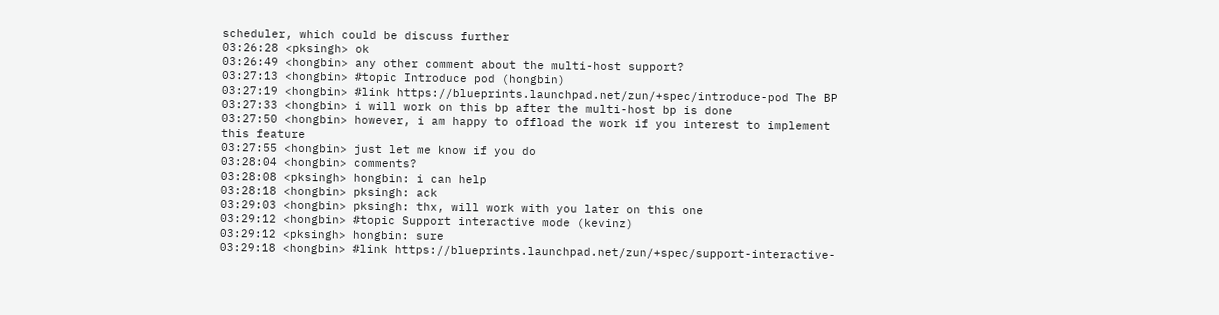scheduler, which could be discuss further
03:26:28 <pksingh> ok
03:26:49 <hongbin> any other comment about the multi-host support?
03:27:13 <hongbin> #topic Introduce pod (hongbin)
03:27:19 <hongbin> #link https://blueprints.launchpad.net/zun/+spec/introduce-pod The BP
03:27:33 <hongbin> i will work on this bp after the multi-host bp is done
03:27:50 <hongbin> however, i am happy to offload the work if you interest to implement this feature
03:27:55 <hongbin> just let me know if you do
03:28:04 <hongbin> comments?
03:28:08 <pksingh> hongbin: i can help
03:28:18 <hongbin> pksingh: ack
03:29:03 <hongbin> pksingh: thx, will work with you later on this one
03:29:12 <hongbin> #topic Support interactive mode (kevinz)
03:29:12 <pksingh> hongbin: sure
03:29:18 <hongbin> #link https://blueprints.launchpad.net/zun/+spec/support-interactive-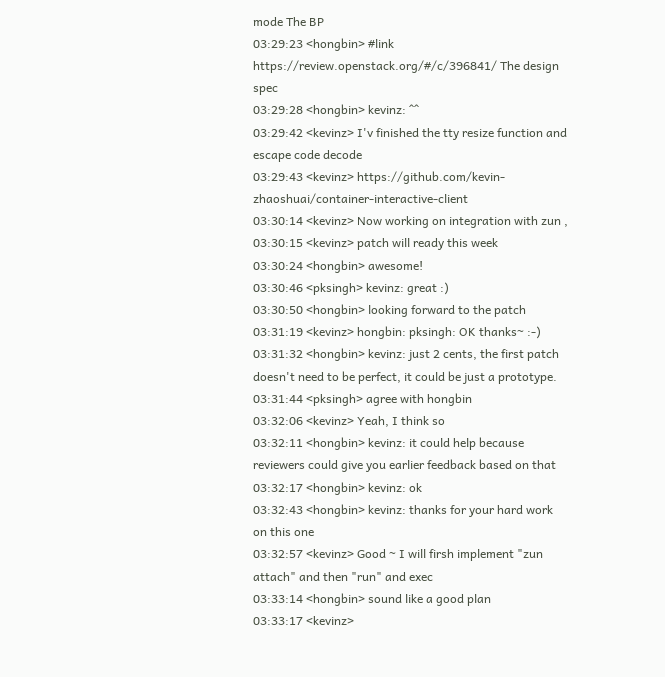mode The BP
03:29:23 <hongbin> #link https://review.openstack.org/#/c/396841/ The design spec
03:29:28 <hongbin> kevinz: ^^
03:29:42 <kevinz> I'v finished the tty resize function and escape code decode
03:29:43 <kevinz> https://github.com/kevin-zhaoshuai/container-interactive-client
03:30:14 <kevinz> Now working on integration with zun ,
03:30:15 <kevinz> patch will ready this week
03:30:24 <hongbin> awesome!
03:30:46 <pksingh> kevinz: great :)
03:30:50 <hongbin> looking forward to the patch
03:31:19 <kevinz> hongbin: pksingh: OK thanks~ :-)
03:31:32 <hongbin> kevinz: just 2 cents, the first patch doesn't need to be perfect, it could be just a prototype.
03:31:44 <pksingh> agree with hongbin
03:32:06 <kevinz> Yeah, I think so
03:32:11 <hongbin> kevinz: it could help because reviewers could give you earlier feedback based on that
03:32:17 <hongbin> kevinz: ok
03:32:43 <hongbin> kevinz: thanks for your hard work on this one
03:32:57 <kevinz> Good ~ I will firsh implement "zun attach" and then "run" and exec
03:33:14 <hongbin> sound like a good plan
03:33:17 <kevinz>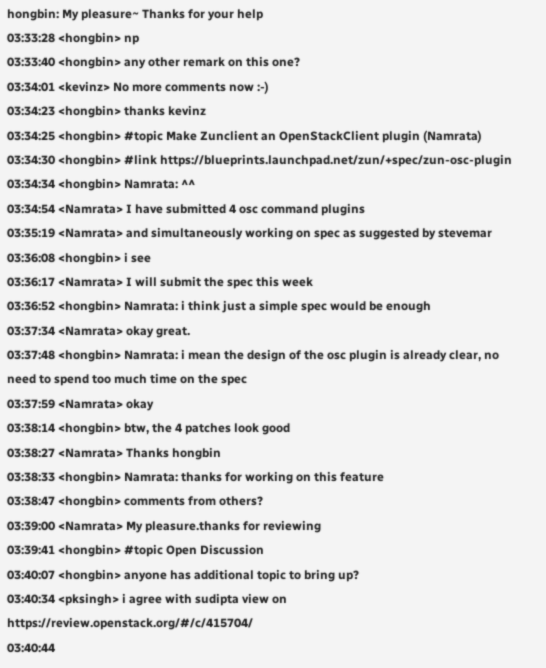hongbin: My pleasure~ Thanks for your help
03:33:28 <hongbin> np
03:33:40 <hongbin> any other remark on this one?
03:34:01 <kevinz> No more comments now :-)
03:34:23 <hongbin> thanks kevinz
03:34:25 <hongbin> #topic Make Zunclient an OpenStackClient plugin (Namrata)
03:34:30 <hongbin> #link https://blueprints.launchpad.net/zun/+spec/zun-osc-plugin
03:34:34 <hongbin> Namrata: ^^
03:34:54 <Namrata> I have submitted 4 osc command plugins
03:35:19 <Namrata> and simultaneously working on spec as suggested by stevemar
03:36:08 <hongbin> i see
03:36:17 <Namrata> I will submit the spec this week
03:36:52 <hongbin> Namrata: i think just a simple spec would be enough
03:37:34 <Namrata> okay great.
03:37:48 <hongbin> Namrata: i mean the design of the osc plugin is already clear, no need to spend too much time on the spec
03:37:59 <Namrata> okay
03:38:14 <hongbin> btw, the 4 patches look good
03:38:27 <Namrata> Thanks hongbin
03:38:33 <hongbin> Namrata: thanks for working on this feature
03:38:47 <hongbin> comments from others?
03:39:00 <Namrata> My pleasure.thanks for reviewing
03:39:41 <hongbin> #topic Open Discussion
03:40:07 <hongbin> anyone has additional topic to bring up?
03:40:34 <pksingh> i agree with sudipta view on https://review.openstack.org/#/c/415704/
03:40:44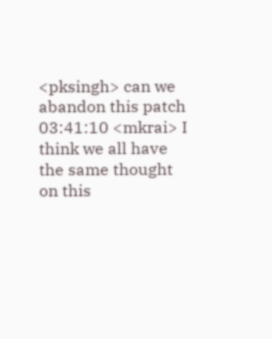<pksingh> can we abandon this patch
03:41:10 <mkrai> I think we all have the same thought on this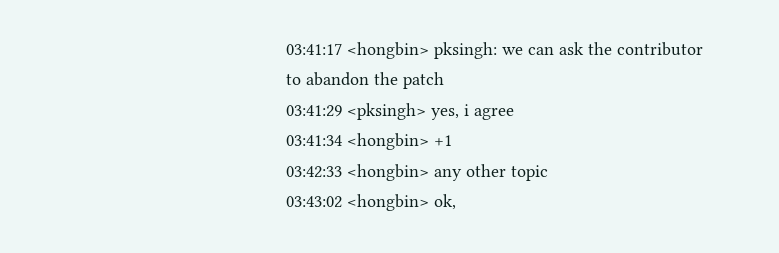03:41:17 <hongbin> pksingh: we can ask the contributor to abandon the patch
03:41:29 <pksingh> yes, i agree
03:41:34 <hongbin> +1
03:42:33 <hongbin> any other topic
03:43:02 <hongbin> ok,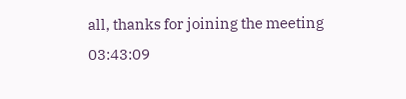all, thanks for joining the meeting
03:43:09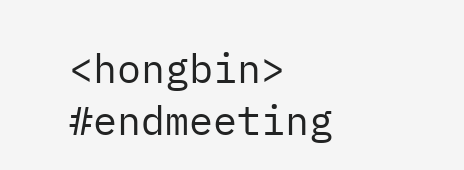<hongbin> #endmeeting